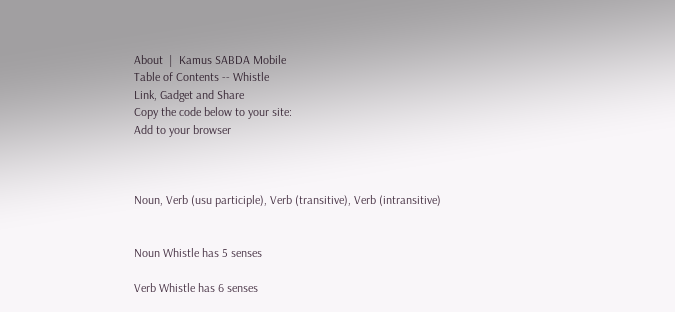About  |  Kamus SABDA Mobile
Table of Contents -- Whistle
Link, Gadget and Share
Copy the code below to your site:
Add to your browser



Noun, Verb (usu participle), Verb (transitive), Verb (intransitive)


Noun Whistle has 5 senses

Verb Whistle has 6 senses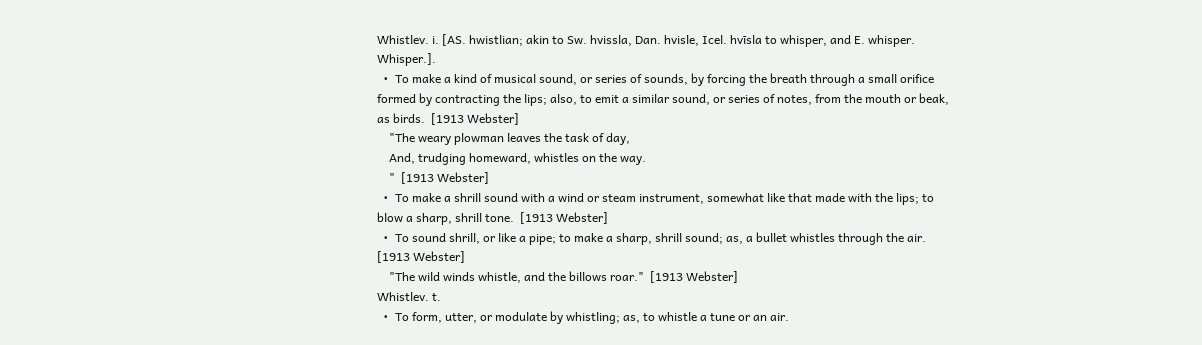Whistlev. i. [AS. hwistlian; akin to Sw. hvissla, Dan. hvisle, Icel. hvīsla to whisper, and E. whisper. Whisper.].
  •  To make a kind of musical sound, or series of sounds, by forcing the breath through a small orifice formed by contracting the lips; also, to emit a similar sound, or series of notes, from the mouth or beak, as birds.  [1913 Webster]
    "The weary plowman leaves the task of day,
    And, trudging homeward, whistles on the way.
    "  [1913 Webster]
  •  To make a shrill sound with a wind or steam instrument, somewhat like that made with the lips; to blow a sharp, shrill tone.  [1913 Webster]
  •  To sound shrill, or like a pipe; to make a sharp, shrill sound; as, a bullet whistles through the air.  [1913 Webster]
    "The wild winds whistle, and the billows roar."  [1913 Webster]
Whistlev. t.
  •  To form, utter, or modulate by whistling; as, to whistle a tune or an air.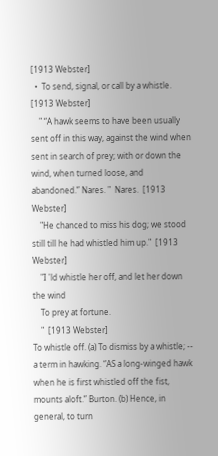[1913 Webster]
  •  To send, signal, or call by a whistle.  [1913 Webster]
    " “A hawk seems to have been usually sent off in this way, against the wind when sent in search of prey; with or down the wind, when turned loose, and abandoned.” Nares. "  Nares.  [1913 Webster]
    "He chanced to miss his dog; we stood still till he had whistled him up."  [1913 Webster]
    "I 'ld whistle her off, and let her down the wind
    To prey at fortune.
    "  [1913 Webster]
To whistle off. (a) To dismiss by a whistle; -- a term in hawking. “AS a long-winged hawk when he is first whistled off the fist, mounts aloft.” Burton. (b) Hence, in general, to turn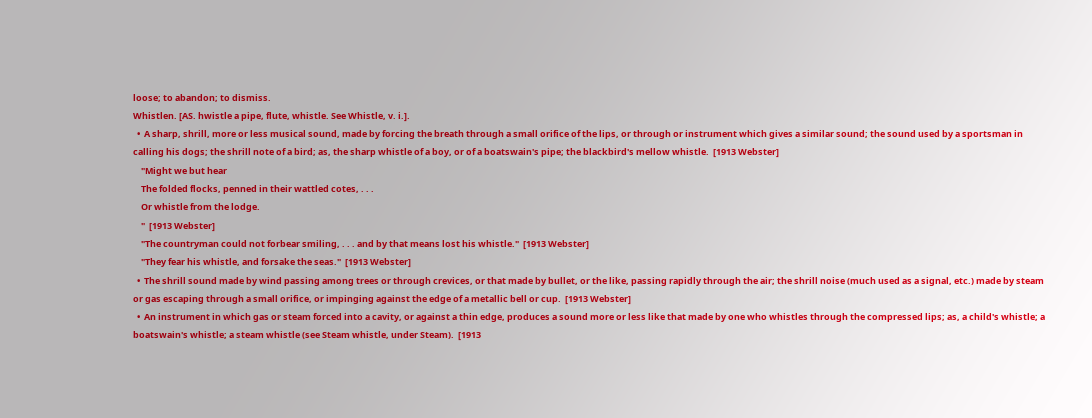loose; to abandon; to dismiss.
Whistlen. [AS. hwistle a pipe, flute, whistle. See Whistle, v. i.].
  •  A sharp, shrill, more or less musical sound, made by forcing the breath through a small orifice of the lips, or through or instrument which gives a similar sound; the sound used by a sportsman in calling his dogs; the shrill note of a bird; as, the sharp whistle of a boy, or of a boatswain's pipe; the blackbird's mellow whistle.  [1913 Webster]
    "Might we but hear
    The folded flocks, penned in their wattled cotes, . . .
    Or whistle from the lodge.
    "  [1913 Webster]
    "The countryman could not forbear smiling, . . . and by that means lost his whistle."  [1913 Webster]
    "They fear his whistle, and forsake the seas."  [1913 Webster]
  •  The shrill sound made by wind passing among trees or through crevices, or that made by bullet, or the like, passing rapidly through the air; the shrill noise (much used as a signal, etc.) made by steam or gas escaping through a small orifice, or impinging against the edge of a metallic bell or cup.  [1913 Webster]
  •  An instrument in which gas or steam forced into a cavity, or against a thin edge, produces a sound more or less like that made by one who whistles through the compressed lips; as, a child's whistle; a boatswain's whistle; a steam whistle (see Steam whistle, under Steam).  [1913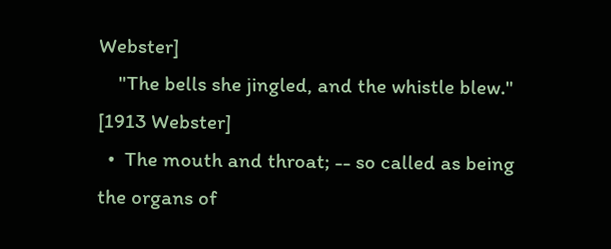Webster]
    "The bells she jingled, and the whistle blew."  [1913 Webster]
  •  The mouth and throat; -- so called as being the organs of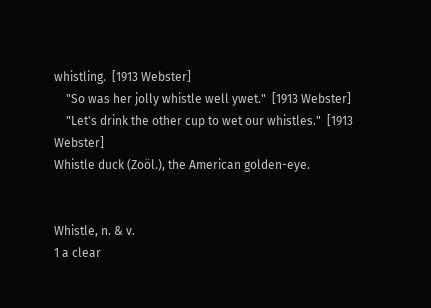whistling.  [1913 Webster]
    "So was her jolly whistle well ywet."  [1913 Webster]
    "Let's drink the other cup to wet our whistles."  [1913 Webster]
Whistle duck (Zoöl.), the American golden-eye.


Whistle, n. & v.
1 a clear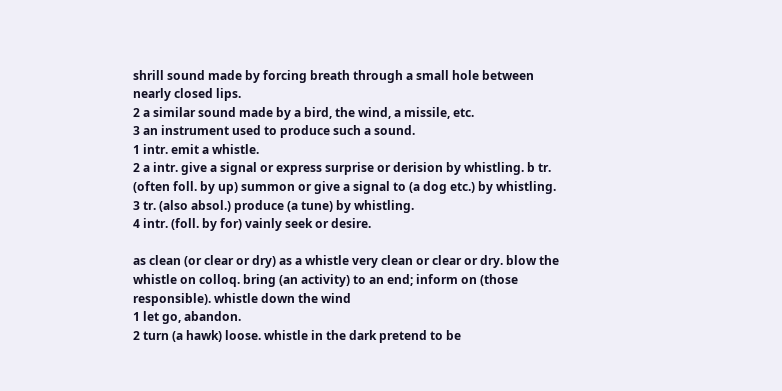shrill sound made by forcing breath through a small hole between nearly closed lips.
2 a similar sound made by a bird, the wind, a missile, etc.
3 an instrument used to produce such a sound.
1 intr. emit a whistle.
2 a intr. give a signal or express surprise or derision by whistling. b tr. (often foll. by up) summon or give a signal to (a dog etc.) by whistling.
3 tr. (also absol.) produce (a tune) by whistling.
4 intr. (foll. by for) vainly seek or desire.

as clean (or clear or dry) as a whistle very clean or clear or dry. blow the whistle on colloq. bring (an activity) to an end; inform on (those responsible). whistle down the wind
1 let go, abandon.
2 turn (a hawk) loose. whistle in the dark pretend to be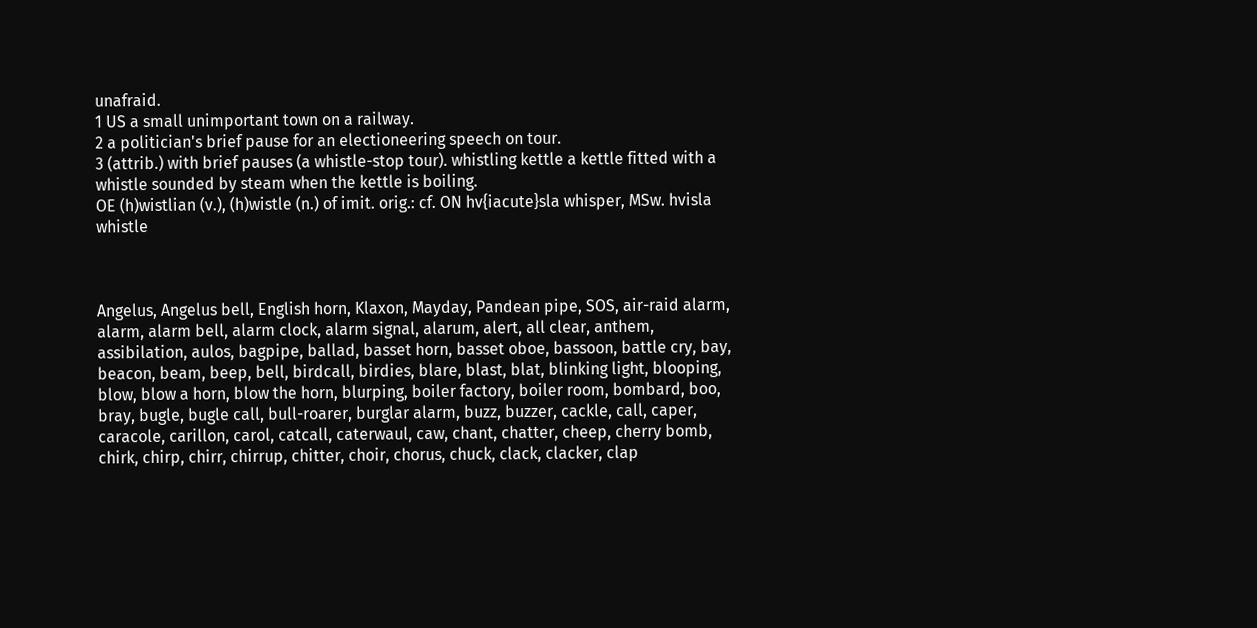unafraid.
1 US a small unimportant town on a railway.
2 a politician's brief pause for an electioneering speech on tour.
3 (attrib.) with brief pauses (a whistle-stop tour). whistling kettle a kettle fitted with a whistle sounded by steam when the kettle is boiling.
OE (h)wistlian (v.), (h)wistle (n.) of imit. orig.: cf. ON hv{iacute}sla whisper, MSw. hvisla whistle



Angelus, Angelus bell, English horn, Klaxon, Mayday, Pandean pipe, SOS, air-raid alarm, alarm, alarm bell, alarm clock, alarm signal, alarum, alert, all clear, anthem, assibilation, aulos, bagpipe, ballad, basset horn, basset oboe, bassoon, battle cry, bay, beacon, beam, beep, bell, birdcall, birdies, blare, blast, blat, blinking light, blooping, blow, blow a horn, blow the horn, blurping, boiler factory, boiler room, bombard, boo, bray, bugle, bugle call, bull-roarer, burglar alarm, buzz, buzzer, cackle, call, caper, caracole, carillon, carol, catcall, caterwaul, caw, chant, chatter, cheep, cherry bomb, chirk, chirp, chirr, chirrup, chitter, choir, chorus, chuck, clack, clacker, clap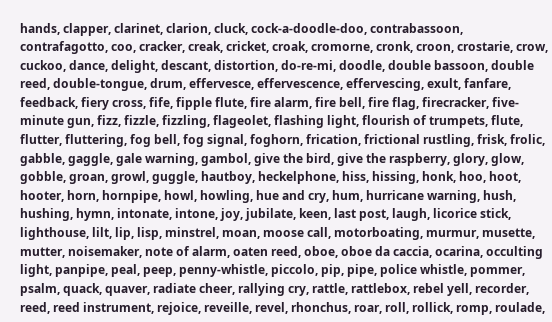hands, clapper, clarinet, clarion, cluck, cock-a-doodle-doo, contrabassoon, contrafagotto, coo, cracker, creak, cricket, croak, cromorne, cronk, croon, crostarie, crow, cuckoo, dance, delight, descant, distortion, do-re-mi, doodle, double bassoon, double reed, double-tongue, drum, effervesce, effervescence, effervescing, exult, fanfare, feedback, fiery cross, fife, fipple flute, fire alarm, fire bell, fire flag, firecracker, five-minute gun, fizz, fizzle, fizzling, flageolet, flashing light, flourish of trumpets, flute, flutter, fluttering, fog bell, fog signal, foghorn, frication, frictional rustling, frisk, frolic, gabble, gaggle, gale warning, gambol, give the bird, give the raspberry, glory, glow, gobble, groan, growl, guggle, hautboy, heckelphone, hiss, hissing, honk, hoo, hoot, hooter, horn, hornpipe, howl, howling, hue and cry, hum, hurricane warning, hush, hushing, hymn, intonate, intone, joy, jubilate, keen, last post, laugh, licorice stick, lighthouse, lilt, lip, lisp, minstrel, moan, moose call, motorboating, murmur, musette, mutter, noisemaker, note of alarm, oaten reed, oboe, oboe da caccia, ocarina, occulting light, panpipe, peal, peep, penny-whistle, piccolo, pip, pipe, police whistle, pommer, psalm, quack, quaver, radiate cheer, rallying cry, rattle, rattlebox, rebel yell, recorder, reed, reed instrument, rejoice, reveille, revel, rhonchus, roar, roll, rollick, romp, roulade,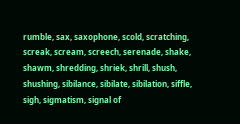rumble, sax, saxophone, scold, scratching, screak, scream, screech, serenade, shake, shawm, shredding, shriek, shrill, shush, shushing, sibilance, sibilate, sibilation, siffle, sigh, sigmatism, signal of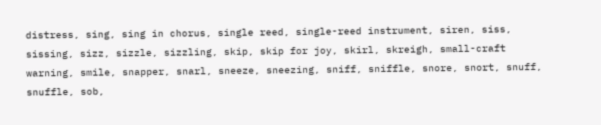distress, sing, sing in chorus, single reed, single-reed instrument, siren, siss, sissing, sizz, sizzle, sizzling, skip, skip for joy, skirl, skreigh, small-craft warning, smile, snapper, snarl, sneeze, sneezing, sniff, sniffle, snore, snort, snuff, snuffle, sob,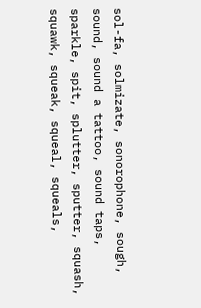sol-fa, solmizate, sonorophone, sough, sound, sound a tattoo, sound taps, sparkle, spit, splutter, sputter, squash, squawk, squeak, squeal, squeals,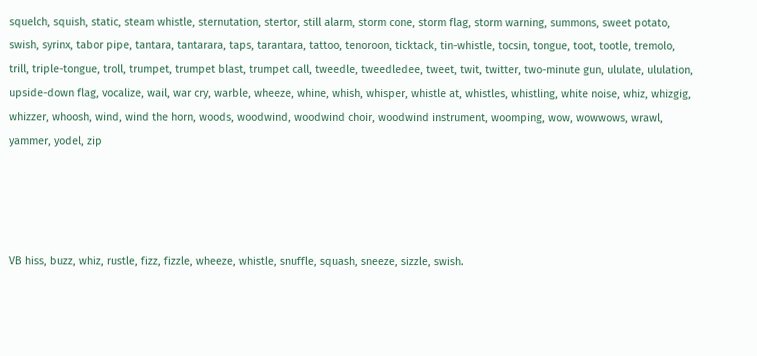squelch, squish, static, steam whistle, sternutation, stertor, still alarm, storm cone, storm flag, storm warning, summons, sweet potato, swish, syrinx, tabor pipe, tantara, tantarara, taps, tarantara, tattoo, tenoroon, ticktack, tin-whistle, tocsin, tongue, toot, tootle, tremolo, trill, triple-tongue, troll, trumpet, trumpet blast, trumpet call, tweedle, tweedledee, tweet, twit, twitter, two-minute gun, ululate, ululation, upside-down flag, vocalize, wail, war cry, warble, wheeze, whine, whish, whisper, whistle at, whistles, whistling, white noise, whiz, whizgig, whizzer, whoosh, wind, wind the horn, woods, woodwind, woodwind choir, woodwind instrument, woomping, wow, wowwows, wrawl, yammer, yodel, zip




VB hiss, buzz, whiz, rustle, fizz, fizzle, wheeze, whistle, snuffle, squash, sneeze, sizzle, swish.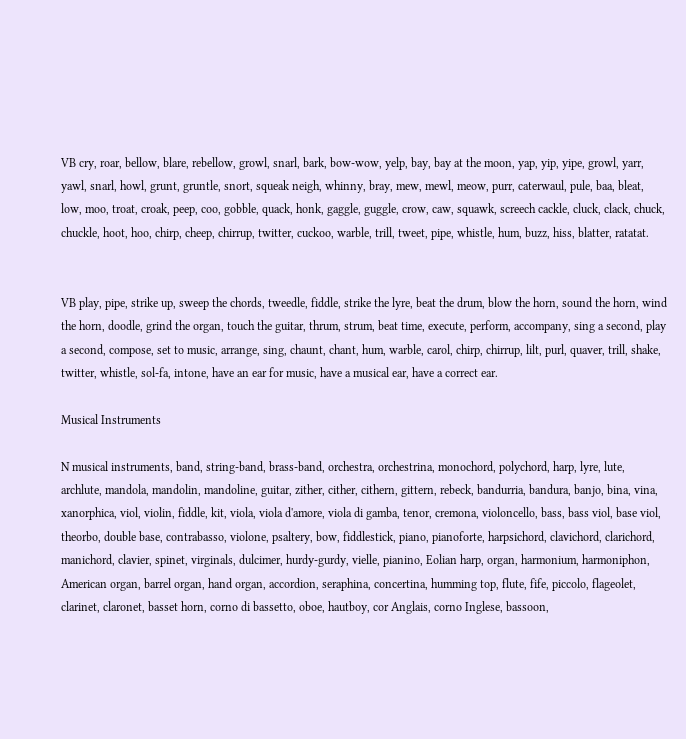VB cry, roar, bellow, blare, rebellow, growl, snarl, bark, bow-wow, yelp, bay, bay at the moon, yap, yip, yipe, growl, yarr, yawl, snarl, howl, grunt, gruntle, snort, squeak neigh, whinny, bray, mew, mewl, meow, purr, caterwaul, pule, baa, bleat, low, moo, troat, croak, peep, coo, gobble, quack, honk, gaggle, guggle, crow, caw, squawk, screech cackle, cluck, clack, chuck, chuckle, hoot, hoo, chirp, cheep, chirrup, twitter, cuckoo, warble, trill, tweet, pipe, whistle, hum, buzz, hiss, blatter, ratatat.


VB play, pipe, strike up, sweep the chords, tweedle, fiddle, strike the lyre, beat the drum, blow the horn, sound the horn, wind the horn, doodle, grind the organ, touch the guitar, thrum, strum, beat time, execute, perform, accompany, sing a second, play a second, compose, set to music, arrange, sing, chaunt, chant, hum, warble, carol, chirp, chirrup, lilt, purl, quaver, trill, shake, twitter, whistle, sol-fa, intone, have an ear for music, have a musical ear, have a correct ear.

Musical Instruments

N musical instruments, band, string-band, brass-band, orchestra, orchestrina, monochord, polychord, harp, lyre, lute, archlute, mandola, mandolin, mandoline, guitar, zither, cither, cithern, gittern, rebeck, bandurria, bandura, banjo, bina, vina, xanorphica, viol, violin, fiddle, kit, viola, viola d'amore, viola di gamba, tenor, cremona, violoncello, bass, bass viol, base viol, theorbo, double base, contrabasso, violone, psaltery, bow, fiddlestick, piano, pianoforte, harpsichord, clavichord, clarichord, manichord, clavier, spinet, virginals, dulcimer, hurdy-gurdy, vielle, pianino, Eolian harp, organ, harmonium, harmoniphon, American organ, barrel organ, hand organ, accordion, seraphina, concertina, humming top, flute, fife, piccolo, flageolet, clarinet, claronet, basset horn, corno di bassetto, oboe, hautboy, cor Anglais, corno Inglese, bassoon,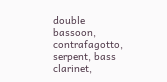double bassoon, contrafagotto, serpent, bass clarinet,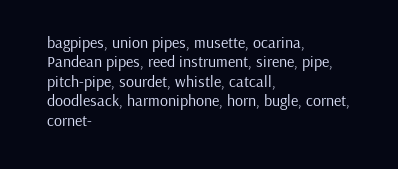bagpipes, union pipes, musette, ocarina, Pandean pipes, reed instrument, sirene, pipe, pitch-pipe, sourdet, whistle, catcall, doodlesack, harmoniphone, horn, bugle, cornet, cornet-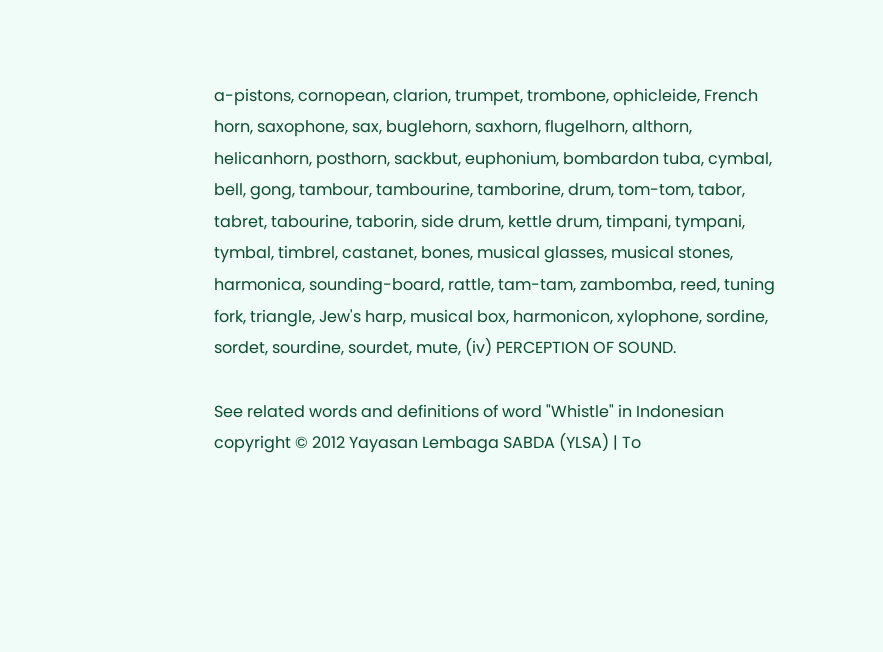a-pistons, cornopean, clarion, trumpet, trombone, ophicleide, French horn, saxophone, sax, buglehorn, saxhorn, flugelhorn, althorn, helicanhorn, posthorn, sackbut, euphonium, bombardon tuba, cymbal, bell, gong, tambour, tambourine, tamborine, drum, tom-tom, tabor, tabret, tabourine, taborin, side drum, kettle drum, timpani, tympani, tymbal, timbrel, castanet, bones, musical glasses, musical stones, harmonica, sounding-board, rattle, tam-tam, zambomba, reed, tuning fork, triangle, Jew's harp, musical box, harmonicon, xylophone, sordine, sordet, sourdine, sourdet, mute, (iv) PERCEPTION OF SOUND.

See related words and definitions of word "Whistle" in Indonesian
copyright © 2012 Yayasan Lembaga SABDA (YLSA) | To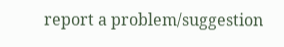report a problem/suggestion